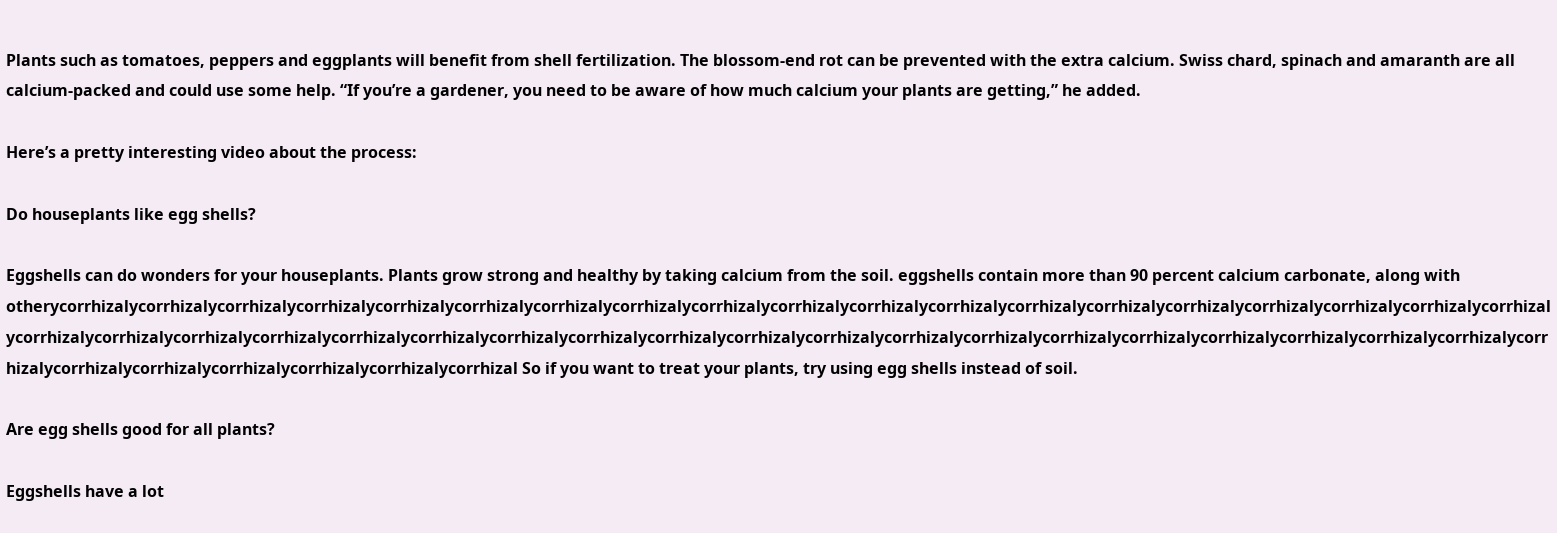Plants such as tomatoes, peppers and eggplants will benefit from shell fertilization. The blossom-end rot can be prevented with the extra calcium. Swiss chard, spinach and amaranth are all calcium-packed and could use some help. “If you’re a gardener, you need to be aware of how much calcium your plants are getting,” he added.

Here’s a pretty interesting video about the process:

Do houseplants like egg shells?

Eggshells can do wonders for your houseplants. Plants grow strong and healthy by taking calcium from the soil. eggshells contain more than 90 percent calcium carbonate, along with otherycorrhizalycorrhizalycorrhizalycorrhizalycorrhizalycorrhizalycorrhizalycorrhizalycorrhizalycorrhizalycorrhizalycorrhizalycorrhizalycorrhizalycorrhizalycorrhizalycorrhizalycorrhizalycorrhizalycorrhizalycorrhizalycorrhizalycorrhizalycorrhizalycorrhizalycorrhizalycorrhizalycorrhizalycorrhizalycorrhizalycorrhizalycorrhizalycorrhizalycorrhizalycorrhizalycorrhizalycorrhizalycorrhizalycorrhizalycorrhizalycorrhizalycorrhizalycorrhizalycorrhizalycorrhizal So if you want to treat your plants, try using egg shells instead of soil.

Are egg shells good for all plants?

Eggshells have a lot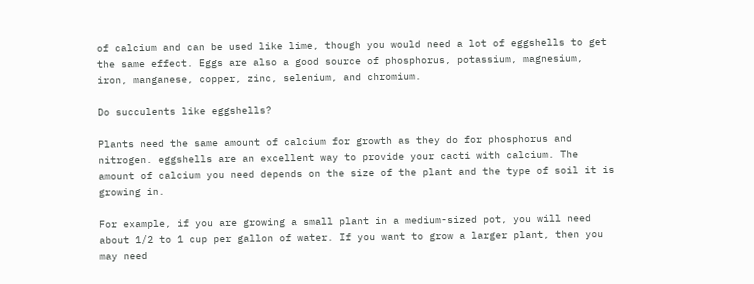of calcium and can be used like lime, though you would need a lot of eggshells to get the same effect. Eggs are also a good source of phosphorus, potassium, magnesium, iron, manganese, copper, zinc, selenium, and chromium.

Do succulents like eggshells?

Plants need the same amount of calcium for growth as they do for phosphorus and nitrogen. eggshells are an excellent way to provide your cacti with calcium. The amount of calcium you need depends on the size of the plant and the type of soil it is growing in.

For example, if you are growing a small plant in a medium-sized pot, you will need about 1/2 to 1 cup per gallon of water. If you want to grow a larger plant, then you may need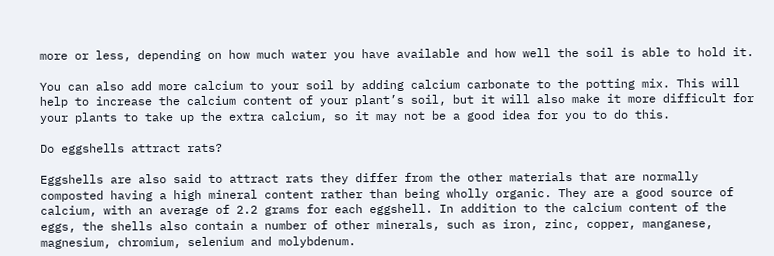more or less, depending on how much water you have available and how well the soil is able to hold it.

You can also add more calcium to your soil by adding calcium carbonate to the potting mix. This will help to increase the calcium content of your plant’s soil, but it will also make it more difficult for your plants to take up the extra calcium, so it may not be a good idea for you to do this.

Do eggshells attract rats?

Eggshells are also said to attract rats they differ from the other materials that are normally composted having a high mineral content rather than being wholly organic. They are a good source of calcium, with an average of 2.2 grams for each eggshell. In addition to the calcium content of the eggs, the shells also contain a number of other minerals, such as iron, zinc, copper, manganese, magnesium, chromium, selenium and molybdenum.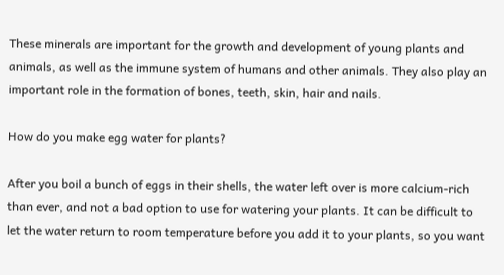These minerals are important for the growth and development of young plants and animals, as well as the immune system of humans and other animals. They also play an important role in the formation of bones, teeth, skin, hair and nails.

How do you make egg water for plants?

After you boil a bunch of eggs in their shells, the water left over is more calcium-rich than ever, and not a bad option to use for watering your plants. It can be difficult to let the water return to room temperature before you add it to your plants, so you want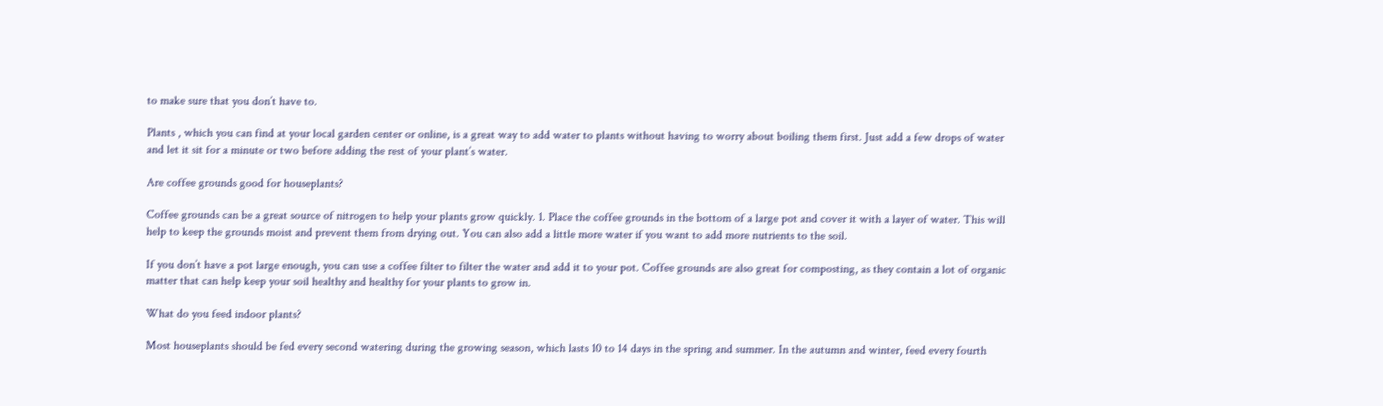to make sure that you don’t have to.

Plants , which you can find at your local garden center or online, is a great way to add water to plants without having to worry about boiling them first. Just add a few drops of water and let it sit for a minute or two before adding the rest of your plant’s water.

Are coffee grounds good for houseplants?

Coffee grounds can be a great source of nitrogen to help your plants grow quickly. 1. Place the coffee grounds in the bottom of a large pot and cover it with a layer of water. This will help to keep the grounds moist and prevent them from drying out. You can also add a little more water if you want to add more nutrients to the soil.

If you don’t have a pot large enough, you can use a coffee filter to filter the water and add it to your pot. Coffee grounds are also great for composting, as they contain a lot of organic matter that can help keep your soil healthy and healthy for your plants to grow in.

What do you feed indoor plants?

Most houseplants should be fed every second watering during the growing season, which lasts 10 to 14 days in the spring and summer. In the autumn and winter, feed every fourth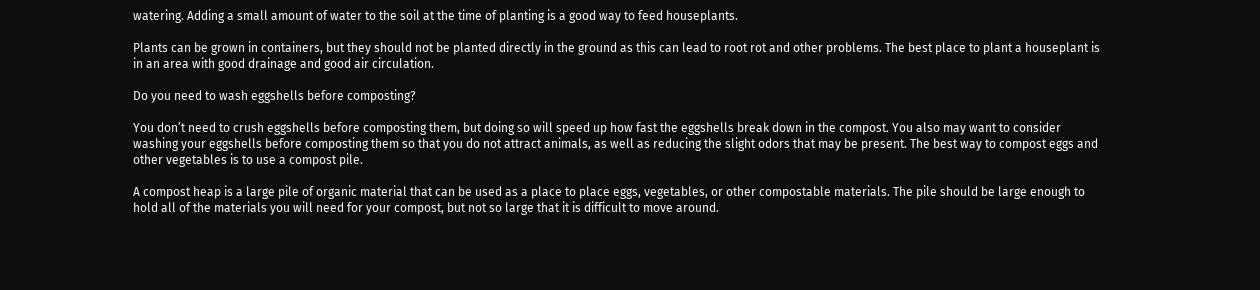watering. Adding a small amount of water to the soil at the time of planting is a good way to feed houseplants.

Plants can be grown in containers, but they should not be planted directly in the ground as this can lead to root rot and other problems. The best place to plant a houseplant is in an area with good drainage and good air circulation.

Do you need to wash eggshells before composting?

You don’t need to crush eggshells before composting them, but doing so will speed up how fast the eggshells break down in the compost. You also may want to consider washing your eggshells before composting them so that you do not attract animals, as well as reducing the slight odors that may be present. The best way to compost eggs and other vegetables is to use a compost pile.

A compost heap is a large pile of organic material that can be used as a place to place eggs, vegetables, or other compostable materials. The pile should be large enough to hold all of the materials you will need for your compost, but not so large that it is difficult to move around.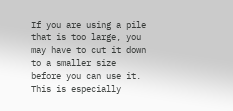If you are using a pile that is too large, you may have to cut it down to a smaller size before you can use it. This is especially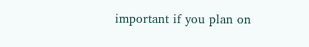important if you plan on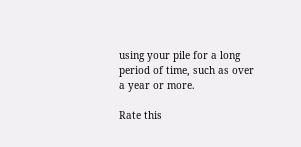using your pile for a long period of time, such as over a year or more.

Rate this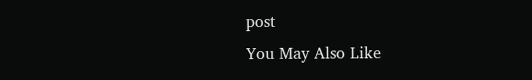post
You May Also Like